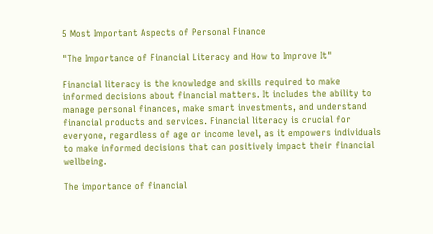5 Most Important Aspects of Personal Finance

"The Importance of Financial Literacy and How to Improve It"

Financial literacy is the knowledge and skills required to make informed decisions about financial matters. It includes the ability to manage personal finances, make smart investments, and understand financial products and services. Financial literacy is crucial for everyone, regardless of age or income level, as it empowers individuals to make informed decisions that can positively impact their financial wellbeing.

The importance of financial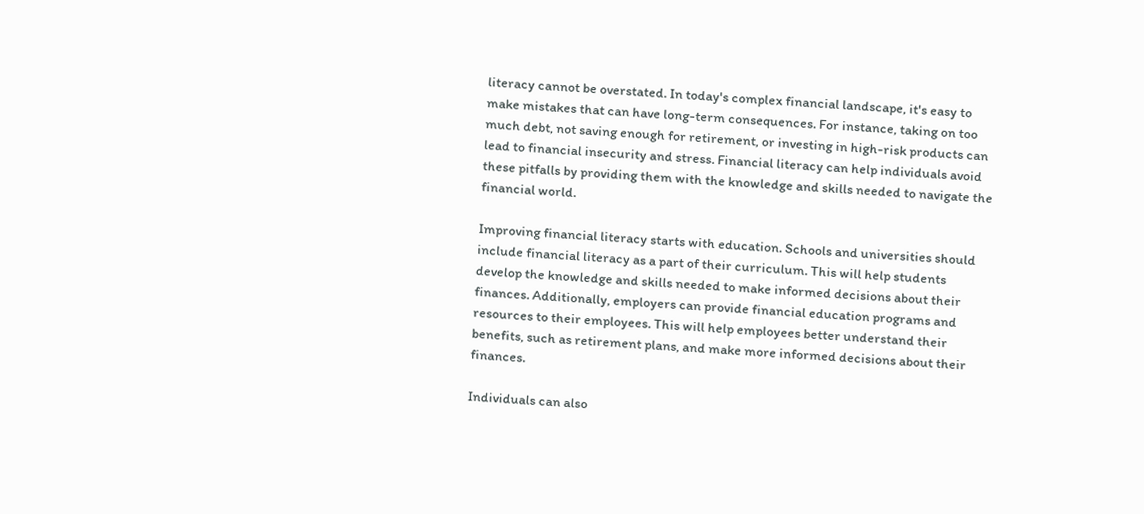literacy cannot be overstated. In today's complex financial landscape, it's easy to make mistakes that can have long-term consequences. For instance, taking on too much debt, not saving enough for retirement, or investing in high-risk products can lead to financial insecurity and stress. Financial literacy can help individuals avoid these pitfalls by providing them with the knowledge and skills needed to navigate the financial world.

Improving financial literacy starts with education. Schools and universities should include financial literacy as a part of their curriculum. This will help students develop the knowledge and skills needed to make informed decisions about their finances. Additionally, employers can provide financial education programs and resources to their employees. This will help employees better understand their benefits, such as retirement plans, and make more informed decisions about their finances.

Individuals can also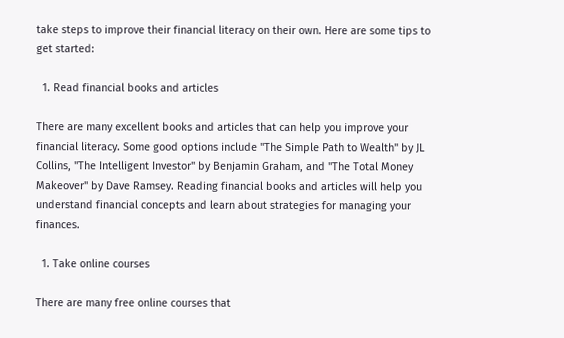take steps to improve their financial literacy on their own. Here are some tips to get started:

  1. Read financial books and articles

There are many excellent books and articles that can help you improve your financial literacy. Some good options include "The Simple Path to Wealth" by JL Collins, "The Intelligent Investor" by Benjamin Graham, and "The Total Money Makeover" by Dave Ramsey. Reading financial books and articles will help you understand financial concepts and learn about strategies for managing your finances.

  1. Take online courses

There are many free online courses that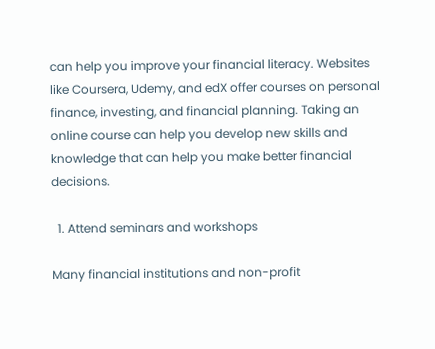can help you improve your financial literacy. Websites like Coursera, Udemy, and edX offer courses on personal finance, investing, and financial planning. Taking an online course can help you develop new skills and knowledge that can help you make better financial decisions.

  1. Attend seminars and workshops

Many financial institutions and non-profit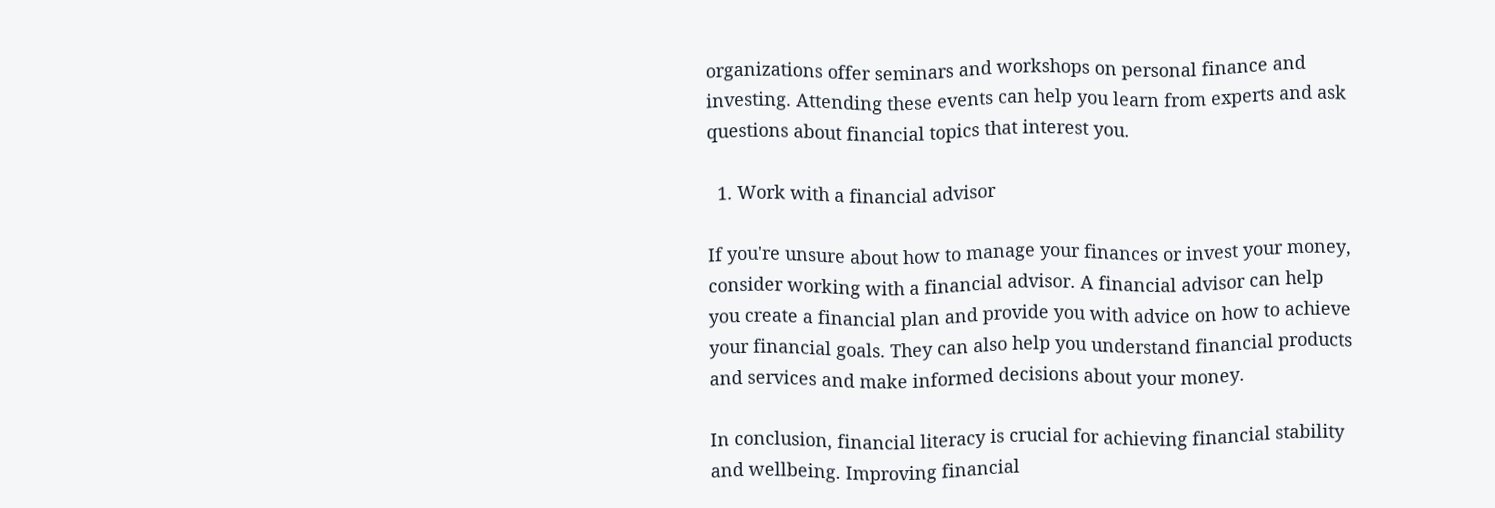organizations offer seminars and workshops on personal finance and investing. Attending these events can help you learn from experts and ask questions about financial topics that interest you.

  1. Work with a financial advisor

If you're unsure about how to manage your finances or invest your money, consider working with a financial advisor. A financial advisor can help you create a financial plan and provide you with advice on how to achieve your financial goals. They can also help you understand financial products and services and make informed decisions about your money.

In conclusion, financial literacy is crucial for achieving financial stability and wellbeing. Improving financial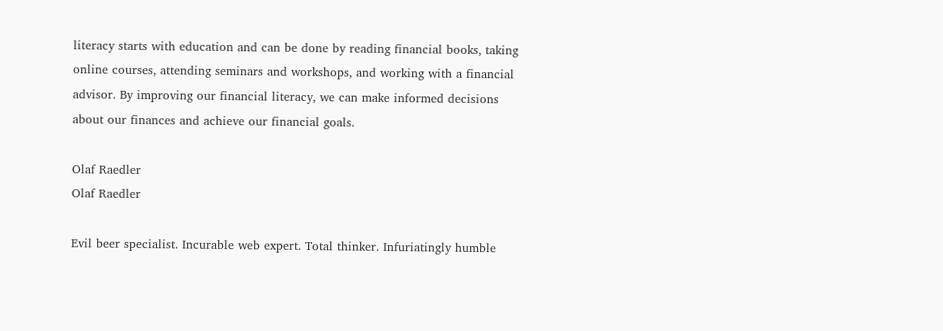literacy starts with education and can be done by reading financial books, taking online courses, attending seminars and workshops, and working with a financial advisor. By improving our financial literacy, we can make informed decisions about our finances and achieve our financial goals.

Olaf Raedler
Olaf Raedler

Evil beer specialist. Incurable web expert. Total thinker. Infuriatingly humble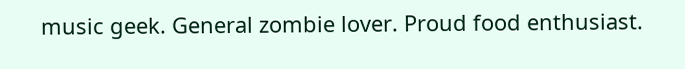music geek. General zombie lover. Proud food enthusiast.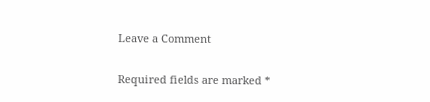Leave a Comment

Required fields are marked *